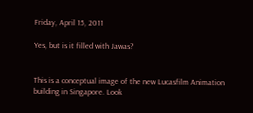Friday, April 15, 2011

Yes, but is it filled with Jawas?


This is a conceptual image of the new Lucasfilm Animation building in Singapore. Look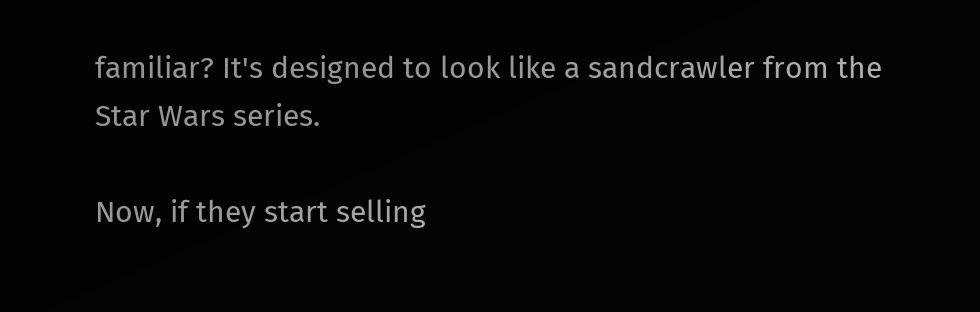familiar? It's designed to look like a sandcrawler from the Star Wars series.

Now, if they start selling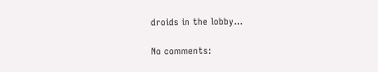droids in the lobby...

No comments: